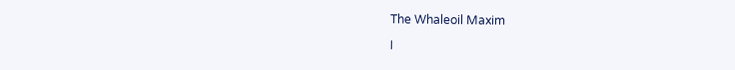The Whaleoil Maxim

I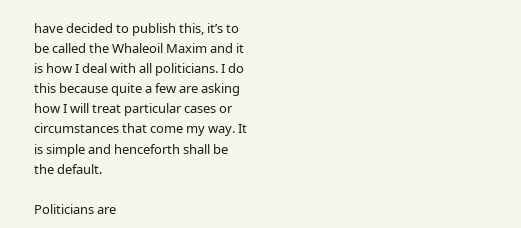have decided to publish this, it’s to be called the Whaleoil Maxim and it is how I deal with all politicians. I do this because quite a few are asking how I will treat particular cases or circumstances that come my way. It is simple and henceforth shall be the default.

Politicians are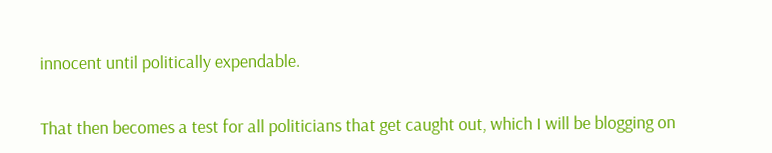innocent until politically expendable.

That then becomes a test for all politicians that get caught out, which I will be blogging on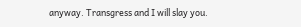anyway. Transgress and I will slay you.